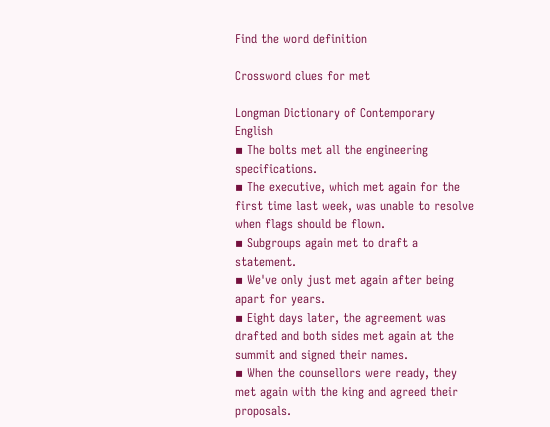Find the word definition

Crossword clues for met

Longman Dictionary of Contemporary English
▪ The bolts met all the engineering specifications.
▪ The executive, which met again for the first time last week, was unable to resolve when flags should be flown.
▪ Subgroups again met to draft a statement.
▪ We've only just met again after being apart for years.
▪ Eight days later, the agreement was drafted and both sides met again at the summit and signed their names.
▪ When the counsellors were ready, they met again with the king and agreed their proposals.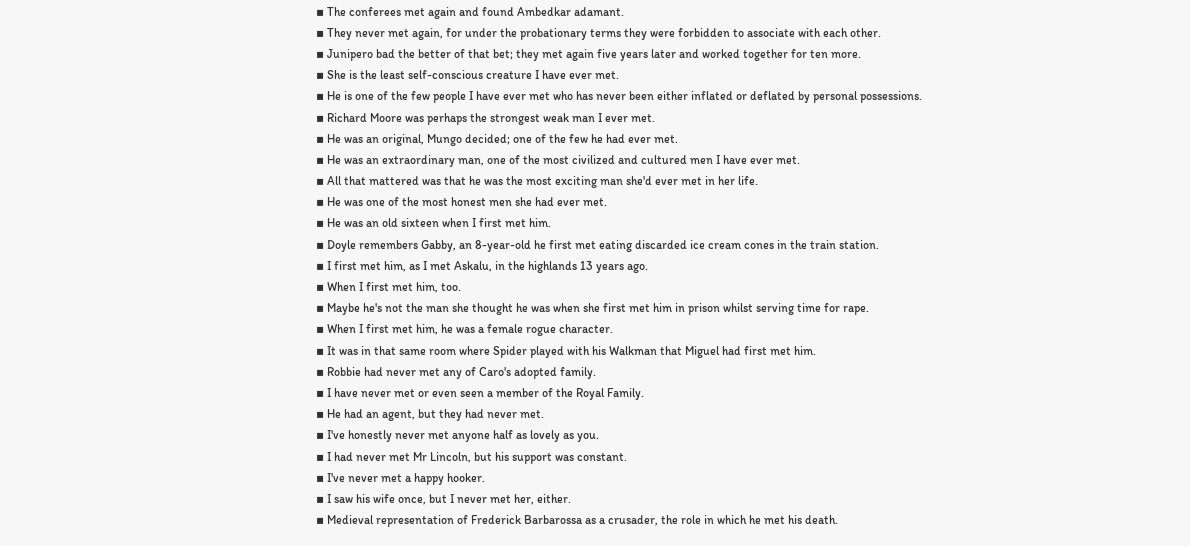▪ The conferees met again and found Ambedkar adamant.
▪ They never met again, for under the probationary terms they were forbidden to associate with each other.
▪ Junipero bad the better of that bet; they met again five years later and worked together for ten more.
▪ She is the least self-conscious creature I have ever met.
▪ He is one of the few people I have ever met who has never been either inflated or deflated by personal possessions.
▪ Richard Moore was perhaps the strongest weak man I ever met.
▪ He was an original, Mungo decided; one of the few he had ever met.
▪ He was an extraordinary man, one of the most civilized and cultured men I have ever met.
▪ All that mattered was that he was the most exciting man she'd ever met in her life.
▪ He was one of the most honest men she had ever met.
▪ He was an old sixteen when I first met him.
▪ Doyle remembers Gabby, an 8-year-old he first met eating discarded ice cream cones in the train station.
▪ I first met him, as I met Askalu, in the highlands 13 years ago.
▪ When I first met him, too.
▪ Maybe he's not the man she thought he was when she first met him in prison whilst serving time for rape.
▪ When I first met him, he was a female rogue character.
▪ It was in that same room where Spider played with his Walkman that Miguel had first met him.
▪ Robbie had never met any of Caro's adopted family.
▪ I have never met or even seen a member of the Royal Family.
▪ He had an agent, but they had never met.
▪ I've honestly never met anyone half as lovely as you.
▪ I had never met Mr Lincoln, but his support was constant.
▪ I've never met a happy hooker.
▪ I saw his wife once, but I never met her, either.
▪ Medieval representation of Frederick Barbarossa as a crusader, the role in which he met his death.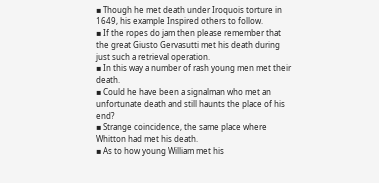▪ Though he met death under Iroquois torture in 1649, his example Inspired others to follow.
▪ If the ropes do jam then please remember that the great Giusto Gervasutti met his death during just such a retrieval operation.
▪ In this way a number of rash young men met their death.
▪ Could he have been a signalman who met an unfortunate death and still haunts the place of his end?
▪ Strange coincidence, the same place where Whitton had met his death.
▪ As to how young William met his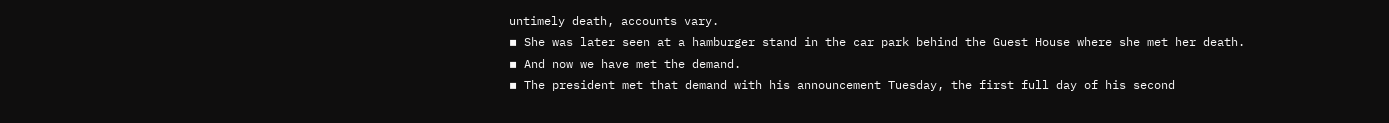untimely death, accounts vary.
▪ She was later seen at a hamburger stand in the car park behind the Guest House where she met her death.
▪ And now we have met the demand.
▪ The president met that demand with his announcement Tuesday, the first full day of his second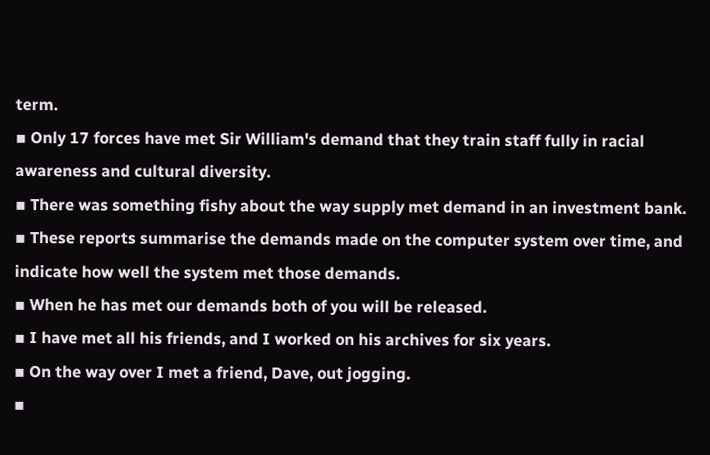term.
▪ Only 17 forces have met Sir William's demand that they train staff fully in racial awareness and cultural diversity.
▪ There was something fishy about the way supply met demand in an investment bank.
▪ These reports summarise the demands made on the computer system over time, and indicate how well the system met those demands.
▪ When he has met our demands both of you will be released.
▪ I have met all his friends, and I worked on his archives for six years.
▪ On the way over I met a friend, Dave, out jogging.
▪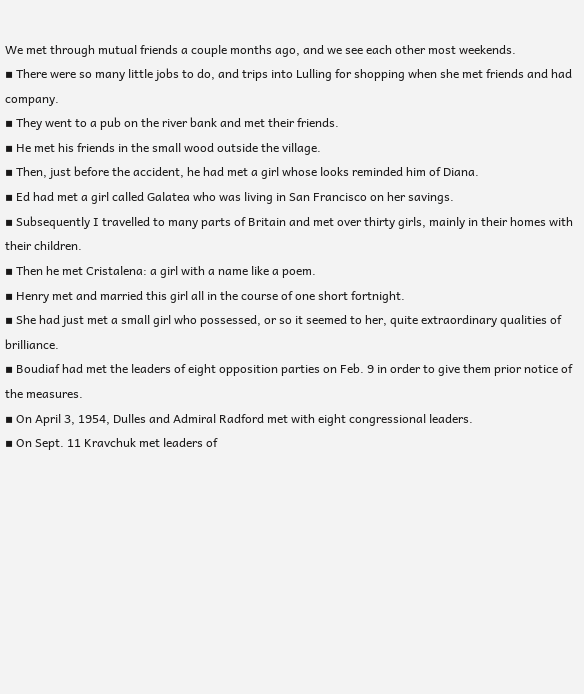We met through mutual friends a couple months ago, and we see each other most weekends.
▪ There were so many little jobs to do, and trips into Lulling for shopping when she met friends and had company.
▪ They went to a pub on the river bank and met their friends.
▪ He met his friends in the small wood outside the village.
▪ Then, just before the accident, he had met a girl whose looks reminded him of Diana.
▪ Ed had met a girl called Galatea who was living in San Francisco on her savings.
▪ Subsequently I travelled to many parts of Britain and met over thirty girls, mainly in their homes with their children.
▪ Then he met Cristalena: a girl with a name like a poem.
▪ Henry met and married this girl all in the course of one short fortnight.
▪ She had just met a small girl who possessed, or so it seemed to her, quite extraordinary qualities of brilliance.
▪ Boudiaf had met the leaders of eight opposition parties on Feb. 9 in order to give them prior notice of the measures.
▪ On April 3, 1954, Dulles and Admiral Radford met with eight congressional leaders.
▪ On Sept. 11 Kravchuk met leaders of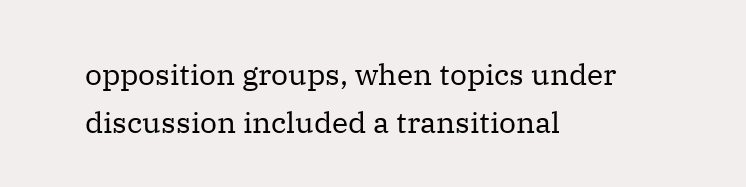opposition groups, when topics under discussion included a transitional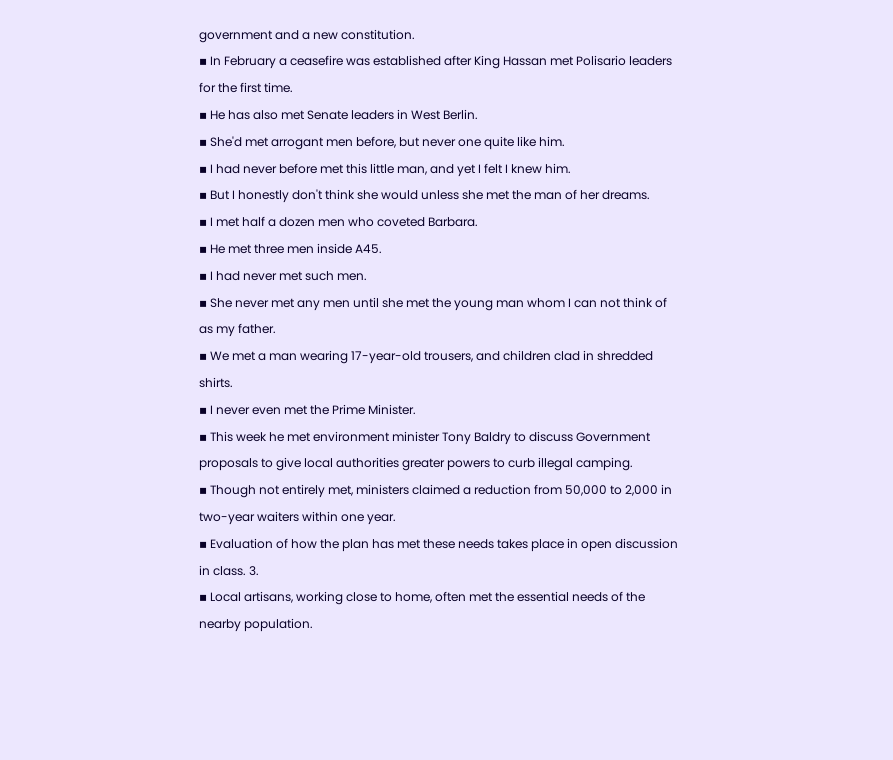government and a new constitution.
▪ In February a ceasefire was established after King Hassan met Polisario leaders for the first time.
▪ He has also met Senate leaders in West Berlin.
▪ She'd met arrogant men before, but never one quite like him.
▪ I had never before met this little man, and yet I felt I knew him.
▪ But I honestly don't think she would unless she met the man of her dreams.
▪ I met half a dozen men who coveted Barbara.
▪ He met three men inside A45.
▪ I had never met such men.
▪ She never met any men until she met the young man whom I can not think of as my father.
▪ We met a man wearing 17-year-old trousers, and children clad in shredded shirts.
▪ I never even met the Prime Minister.
▪ This week he met environment minister Tony Baldry to discuss Government proposals to give local authorities greater powers to curb illegal camping.
▪ Though not entirely met, ministers claimed a reduction from 50,000 to 2,000 in two-year waiters within one year.
▪ Evaluation of how the plan has met these needs takes place in open discussion in class. 3.
▪ Local artisans, working close to home, often met the essential needs of the nearby population.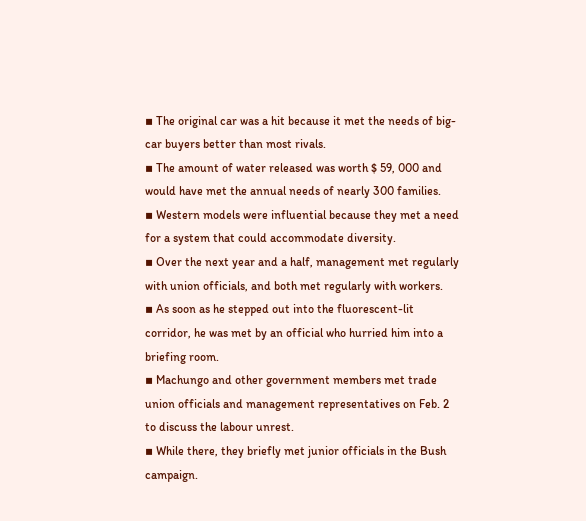▪ The original car was a hit because it met the needs of big-car buyers better than most rivals.
▪ The amount of water released was worth $ 59, 000 and would have met the annual needs of nearly 300 families.
▪ Western models were influential because they met a need for a system that could accommodate diversity.
▪ Over the next year and a half, management met regularly with union officials, and both met regularly with workers.
▪ As soon as he stepped out into the fluorescent-lit corridor, he was met by an official who hurried him into a briefing room.
▪ Machungo and other government members met trade union officials and management representatives on Feb. 2 to discuss the labour unrest.
▪ While there, they briefly met junior officials in the Bush campaign.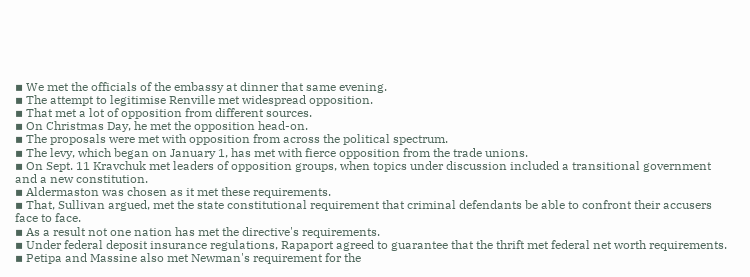▪ We met the officials of the embassy at dinner that same evening.
▪ The attempt to legitimise Renville met widespread opposition.
▪ That met a lot of opposition from different sources.
▪ On Christmas Day, he met the opposition head-on.
▪ The proposals were met with opposition from across the political spectrum.
▪ The levy, which began on January 1, has met with fierce opposition from the trade unions.
▪ On Sept. 11 Kravchuk met leaders of opposition groups, when topics under discussion included a transitional government and a new constitution.
▪ Aldermaston was chosen as it met these requirements.
▪ That, Sullivan argued, met the state constitutional requirement that criminal defendants be able to confront their accusers face to face.
▪ As a result not one nation has met the directive's requirements.
▪ Under federal deposit insurance regulations, Rapaport agreed to guarantee that the thrift met federal net worth requirements.
▪ Petipa and Massine also met Newman's requirement for the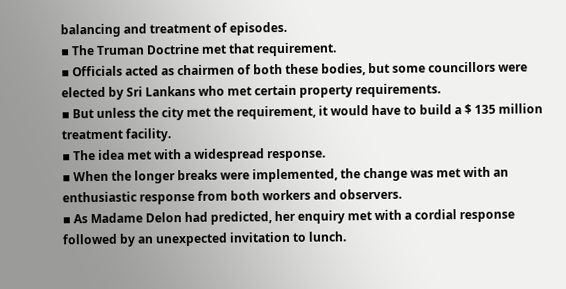balancing and treatment of episodes.
▪ The Truman Doctrine met that requirement.
▪ Officials acted as chairmen of both these bodies, but some councillors were elected by Sri Lankans who met certain property requirements.
▪ But unless the city met the requirement, it would have to build a $ 135 million treatment facility.
▪ The idea met with a widespread response.
▪ When the longer breaks were implemented, the change was met with an enthusiastic response from both workers and observers.
▪ As Madame Delon had predicted, her enquiry met with a cordial response followed by an unexpected invitation to lunch.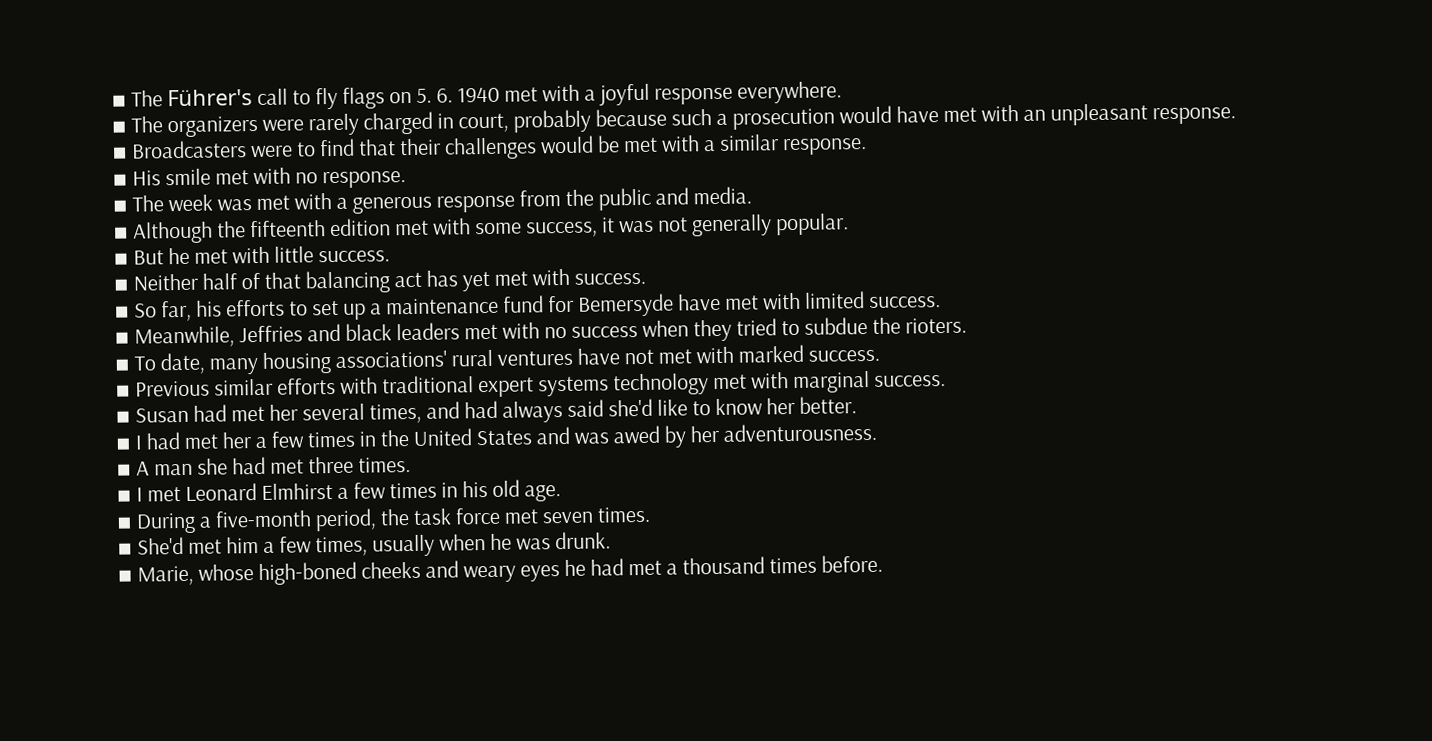▪ The Führer's call to fly flags on 5. 6. 1940 met with a joyful response everywhere.
▪ The organizers were rarely charged in court, probably because such a prosecution would have met with an unpleasant response.
▪ Broadcasters were to find that their challenges would be met with a similar response.
▪ His smile met with no response.
▪ The week was met with a generous response from the public and media.
▪ Although the fifteenth edition met with some success, it was not generally popular.
▪ But he met with little success.
▪ Neither half of that balancing act has yet met with success.
▪ So far, his efforts to set up a maintenance fund for Bemersyde have met with limited success.
▪ Meanwhile, Jeffries and black leaders met with no success when they tried to subdue the rioters.
▪ To date, many housing associations' rural ventures have not met with marked success.
▪ Previous similar efforts with traditional expert systems technology met with marginal success.
▪ Susan had met her several times, and had always said she'd like to know her better.
▪ I had met her a few times in the United States and was awed by her adventurousness.
▪ A man she had met three times.
▪ I met Leonard Elmhirst a few times in his old age.
▪ During a five-month period, the task force met seven times.
▪ She'd met him a few times, usually when he was drunk.
▪ Marie, whose high-boned cheeks and weary eyes he had met a thousand times before.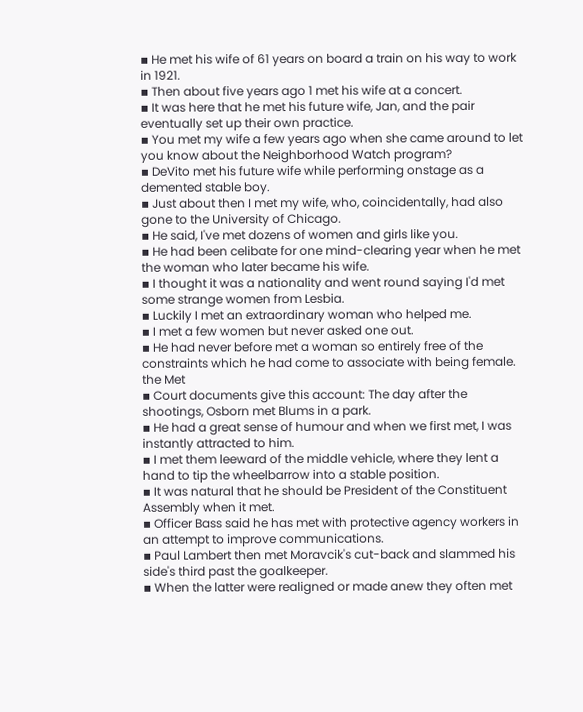▪ He met his wife of 61 years on board a train on his way to work in 1921.
▪ Then about five years ago 1 met his wife at a concert.
▪ It was here that he met his future wife, Jan, and the pair eventually set up their own practice.
▪ You met my wife a few years ago when she came around to let you know about the Neighborhood Watch program?
▪ DeVito met his future wife while performing onstage as a demented stable boy.
▪ Just about then I met my wife, who, coincidentally, had also gone to the University of Chicago.
▪ He said, I've met dozens of women and girls like you.
▪ He had been celibate for one mind-clearing year when he met the woman who later became his wife.
▪ I thought it was a nationality and went round saying I'd met some strange women from Lesbia.
▪ Luckily I met an extraordinary woman who helped me.
▪ I met a few women but never asked one out.
▪ He had never before met a woman so entirely free of the constraints which he had come to associate with being female.
the Met
▪ Court documents give this account: The day after the shootings, Osborn met Blums in a park.
▪ He had a great sense of humour and when we first met, I was instantly attracted to him.
▪ I met them leeward of the middle vehicle, where they lent a hand to tip the wheelbarrow into a stable position.
▪ It was natural that he should be President of the Constituent Assembly when it met.
▪ Officer Bass said he has met with protective agency workers in an attempt to improve communications.
▪ Paul Lambert then met Moravcik's cut-back and slammed his side's third past the goalkeeper.
▪ When the latter were realigned or made anew they often met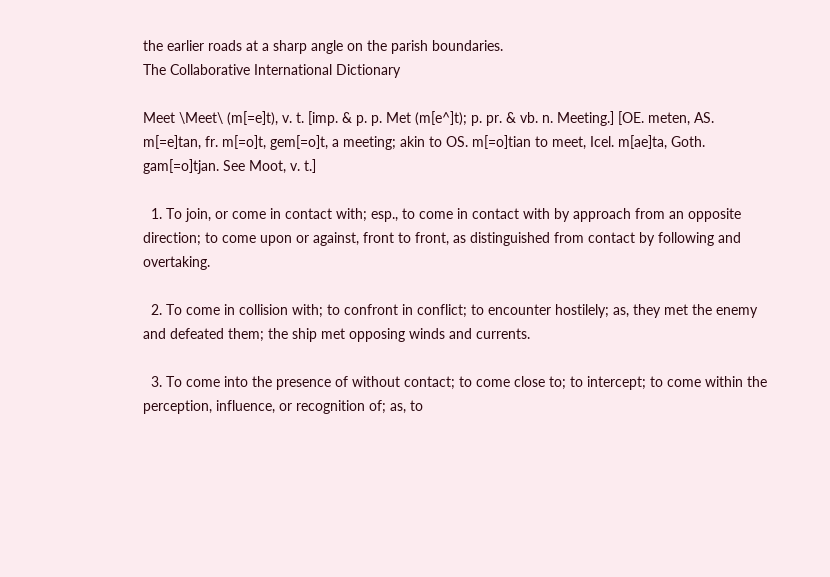the earlier roads at a sharp angle on the parish boundaries.
The Collaborative International Dictionary

Meet \Meet\ (m[=e]t), v. t. [imp. & p. p. Met (m[e^]t); p. pr. & vb. n. Meeting.] [OE. meten, AS. m[=e]tan, fr. m[=o]t, gem[=o]t, a meeting; akin to OS. m[=o]tian to meet, Icel. m[ae]ta, Goth. gam[=o]tjan. See Moot, v. t.]

  1. To join, or come in contact with; esp., to come in contact with by approach from an opposite direction; to come upon or against, front to front, as distinguished from contact by following and overtaking.

  2. To come in collision with; to confront in conflict; to encounter hostilely; as, they met the enemy and defeated them; the ship met opposing winds and currents.

  3. To come into the presence of without contact; to come close to; to intercept; to come within the perception, influence, or recognition of; as, to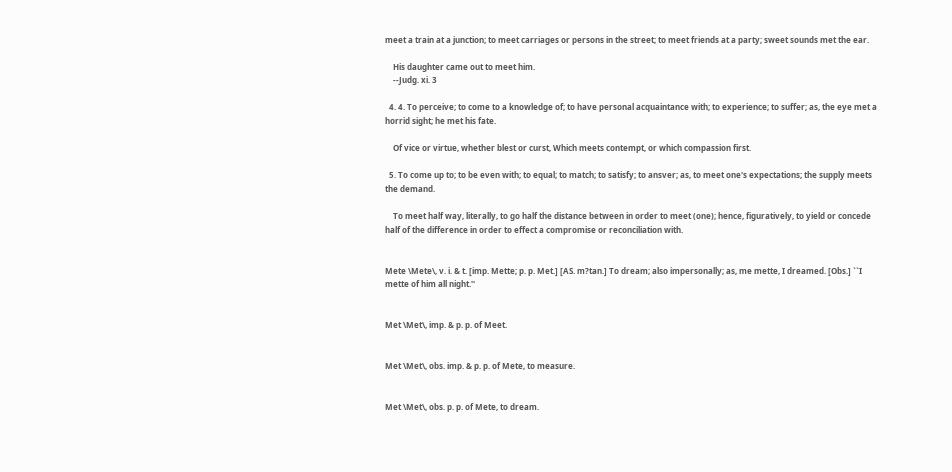meet a train at a junction; to meet carriages or persons in the street; to meet friends at a party; sweet sounds met the ear.

    His daughter came out to meet him.
    --Judg. xi. 3

  4. 4. To perceive; to come to a knowledge of; to have personal acquaintance with; to experience; to suffer; as, the eye met a horrid sight; he met his fate.

    Of vice or virtue, whether blest or curst, Which meets contempt, or which compassion first.

  5. To come up to; to be even with; to equal; to match; to satisfy; to ansver; as, to meet one's expectations; the supply meets the demand.

    To meet half way, literally, to go half the distance between in order to meet (one); hence, figuratively, to yield or concede half of the difference in order to effect a compromise or reconciliation with.


Mete \Mete\, v. i. & t. [imp. Mette; p. p. Met.] [AS. m?tan.] To dream; also impersonally; as, me mette, I dreamed. [Obs.] ``I mette of him all night.''


Met \Met\, imp. & p. p. of Meet.


Met \Met\, obs. imp. & p. p. of Mete, to measure.


Met \Met\, obs. p. p. of Mete, to dream.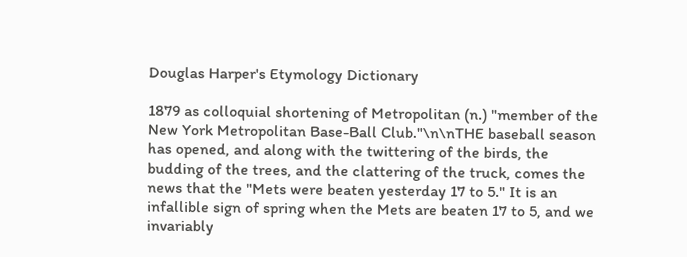Douglas Harper's Etymology Dictionary

1879 as colloquial shortening of Metropolitan (n.) "member of the New York Metropolitan Base-Ball Club."\n\nTHE baseball season has opened, and along with the twittering of the birds, the budding of the trees, and the clattering of the truck, comes the news that the "Mets were beaten yesterday 17 to 5." It is an infallible sign of spring when the Mets are beaten 17 to 5, and we invariably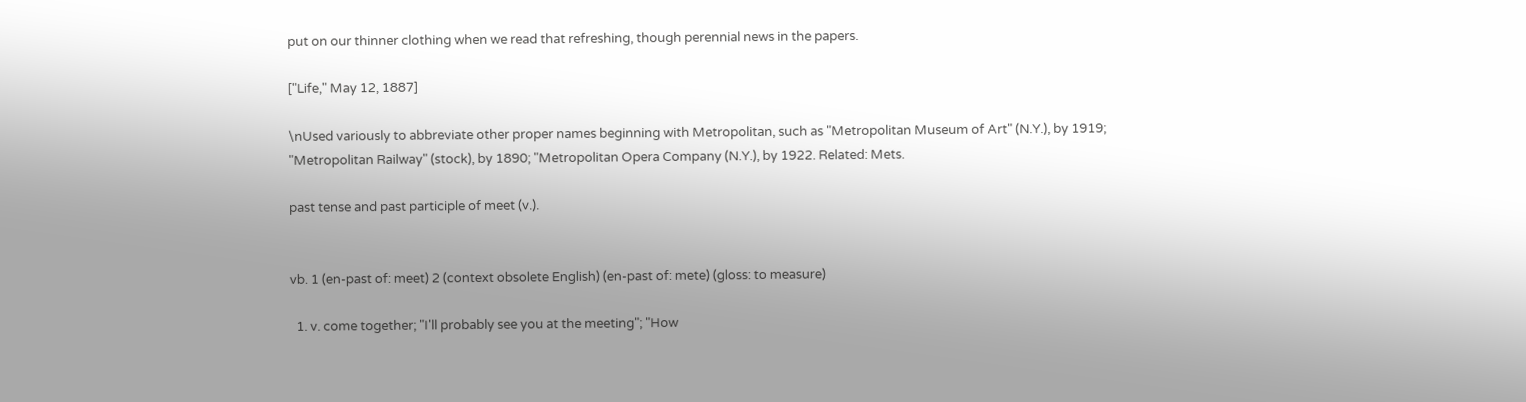put on our thinner clothing when we read that refreshing, though perennial news in the papers.

["Life," May 12, 1887]

\nUsed variously to abbreviate other proper names beginning with Metropolitan, such as "Metropolitan Museum of Art" (N.Y.), by 1919; "Metropolitan Railway" (stock), by 1890; "Metropolitan Opera Company (N.Y.), by 1922. Related: Mets.

past tense and past participle of meet (v.).


vb. 1 (en-past of: meet) 2 (context obsolete English) (en-past of: mete) (gloss: to measure)

  1. v. come together; "I'll probably see you at the meeting"; "How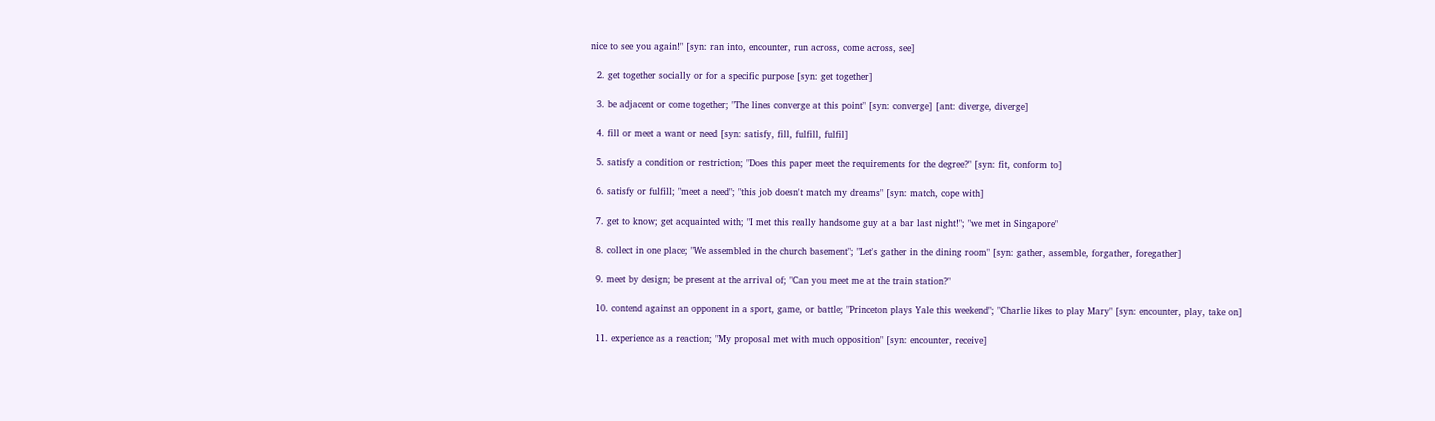nice to see you again!" [syn: ran into, encounter, run across, come across, see]

  2. get together socially or for a specific purpose [syn: get together]

  3. be adjacent or come together; "The lines converge at this point" [syn: converge] [ant: diverge, diverge]

  4. fill or meet a want or need [syn: satisfy, fill, fulfill, fulfil]

  5. satisfy a condition or restriction; "Does this paper meet the requirements for the degree?" [syn: fit, conform to]

  6. satisfy or fulfill; "meet a need"; "this job doesn't match my dreams" [syn: match, cope with]

  7. get to know; get acquainted with; "I met this really handsome guy at a bar last night!"; "we met in Singapore"

  8. collect in one place; "We assembled in the church basement"; "Let's gather in the dining room" [syn: gather, assemble, forgather, foregather]

  9. meet by design; be present at the arrival of; "Can you meet me at the train station?"

  10. contend against an opponent in a sport, game, or battle; "Princeton plays Yale this weekend"; "Charlie likes to play Mary" [syn: encounter, play, take on]

  11. experience as a reaction; "My proposal met with much opposition" [syn: encounter, receive]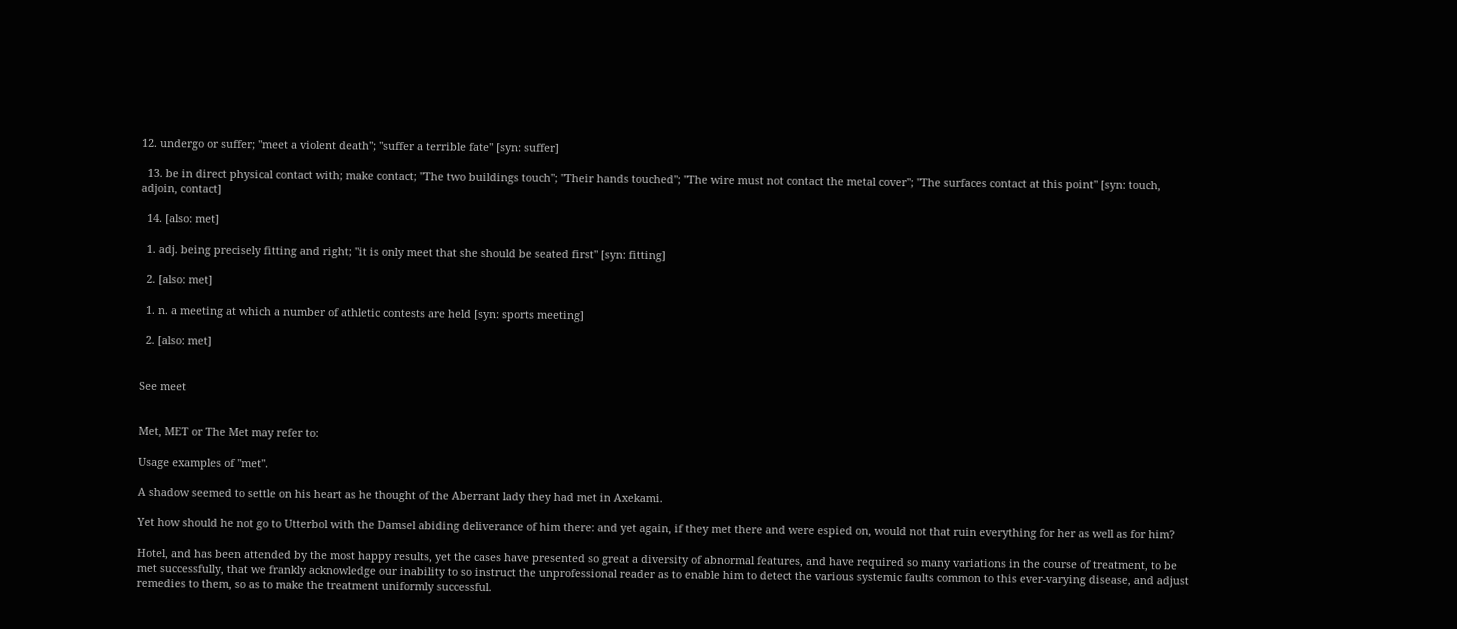12. undergo or suffer; "meet a violent death"; "suffer a terrible fate" [syn: suffer]

  13. be in direct physical contact with; make contact; "The two buildings touch"; "Their hands touched"; "The wire must not contact the metal cover"; "The surfaces contact at this point" [syn: touch, adjoin, contact]

  14. [also: met]

  1. adj. being precisely fitting and right; "it is only meet that she should be seated first" [syn: fitting]

  2. [also: met]

  1. n. a meeting at which a number of athletic contests are held [syn: sports meeting]

  2. [also: met]


See meet


Met, MET or The Met may refer to:

Usage examples of "met".

A shadow seemed to settle on his heart as he thought of the Aberrant lady they had met in Axekami.

Yet how should he not go to Utterbol with the Damsel abiding deliverance of him there: and yet again, if they met there and were espied on, would not that ruin everything for her as well as for him?

Hotel, and has been attended by the most happy results, yet the cases have presented so great a diversity of abnormal features, and have required so many variations in the course of treatment, to be met successfully, that we frankly acknowledge our inability to so instruct the unprofessional reader as to enable him to detect the various systemic faults common to this ever-varying disease, and adjust remedies to them, so as to make the treatment uniformly successful.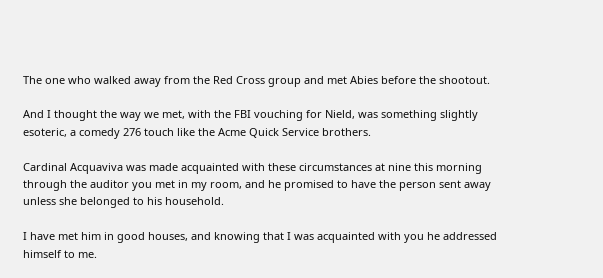The one who walked away from the Red Cross group and met Abies before the shootout.

And I thought the way we met, with the FBI vouching for Nield, was something slightly esoteric, a comedy 276 touch like the Acme Quick Service brothers.

Cardinal Acquaviva was made acquainted with these circumstances at nine this morning through the auditor you met in my room, and he promised to have the person sent away unless she belonged to his household.

I have met him in good houses, and knowing that I was acquainted with you he addressed himself to me.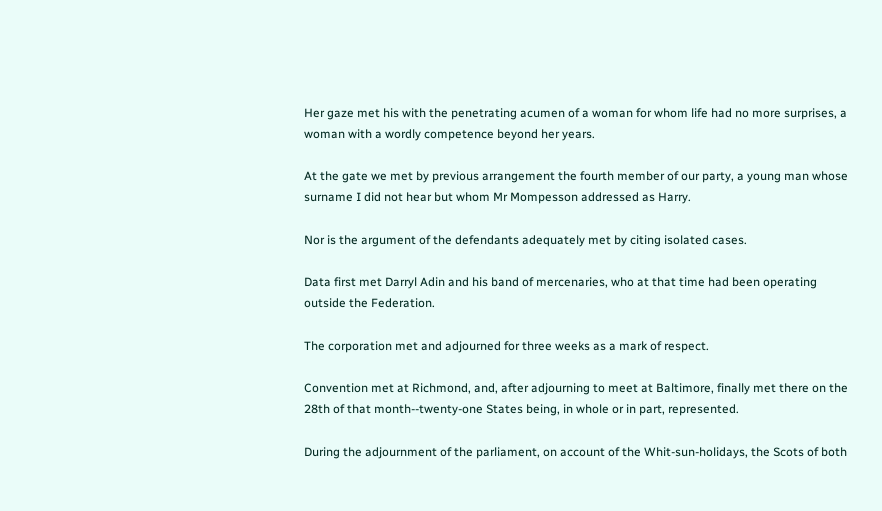Her gaze met his with the penetrating acumen of a woman for whom life had no more surprises, a woman with a wordly competence beyond her years.

At the gate we met by previous arrangement the fourth member of our party, a young man whose surname I did not hear but whom Mr Mompesson addressed as Harry.

Nor is the argument of the defendants adequately met by citing isolated cases.

Data first met Darryl Adin and his band of mercenaries, who at that time had been operating outside the Federation.

The corporation met and adjourned for three weeks as a mark of respect.

Convention met at Richmond, and, after adjourning to meet at Baltimore, finally met there on the 28th of that month--twenty-one States being, in whole or in part, represented.

During the adjournment of the parliament, on account of the Whit-sun-holidays, the Scots of both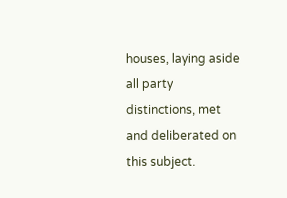houses, laying aside all party distinctions, met and deliberated on this subject.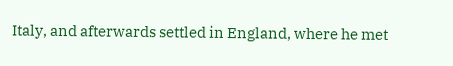Italy, and afterwards settled in England, where he met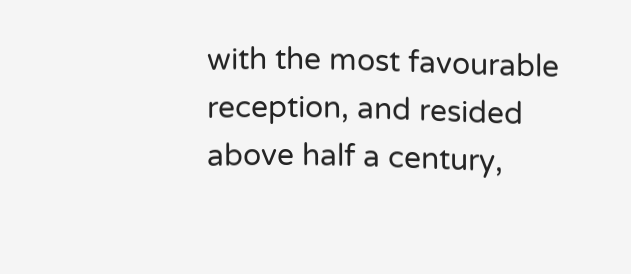with the most favourable reception, and resided above half a century,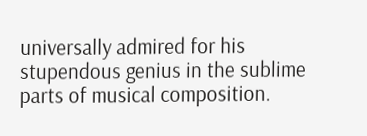universally admired for his stupendous genius in the sublime parts of musical composition.